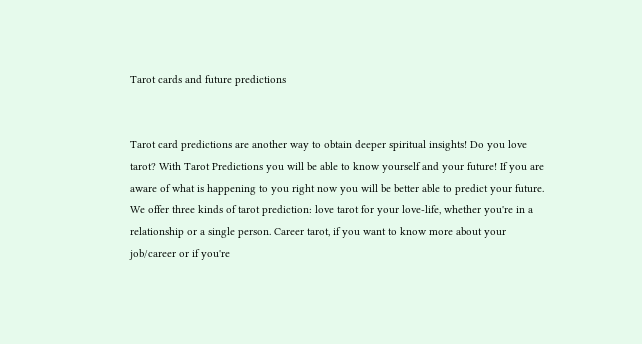Tarot cards and future predictions


Tarot card predictions are another way to obtain deeper spiritual insights! Do you love tarot? With Tarot Predictions you will be able to know yourself and your future! If you are aware of what is happening to you right now you will be better able to predict your future. We offer three kinds of tarot prediction: love tarot for your love-life, whether you're in a relationship or a single person. Career tarot, if you want to know more about your job/career or if you're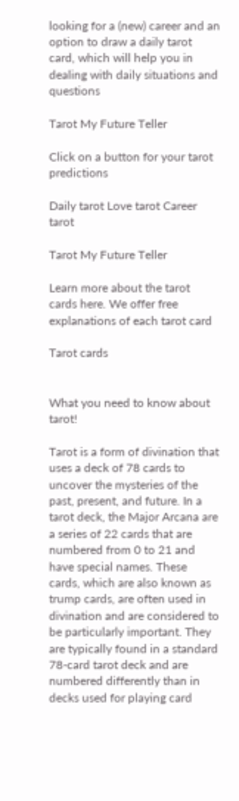looking for a (new) career and an option to draw a daily tarot card, which will help you in dealing with daily situations and questions

Tarot My Future Teller

Click on a button for your tarot predictions

Daily tarot Love tarot Career tarot

Tarot My Future Teller

Learn more about the tarot cards here. We offer free explanations of each tarot card

Tarot cards


What you need to know about tarot!

Tarot is a form of divination that uses a deck of 78 cards to uncover the mysteries of the past, present, and future. In a tarot deck, the Major Arcana are a series of 22 cards that are numbered from 0 to 21 and have special names. These cards, which are also known as trump cards, are often used in divination and are considered to be particularly important. They are typically found in a standard 78-card tarot deck and are numbered differently than in decks used for playing card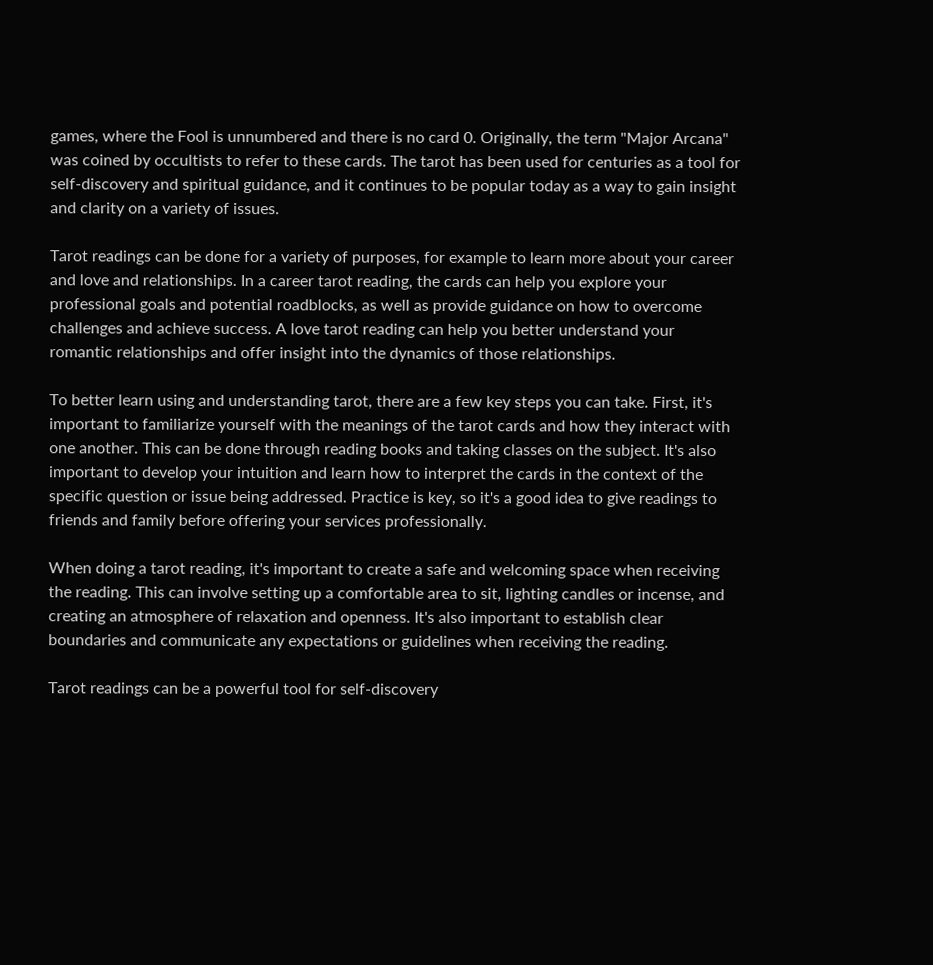games, where the Fool is unnumbered and there is no card 0. Originally, the term "Major Arcana" was coined by occultists to refer to these cards. The tarot has been used for centuries as a tool for self-discovery and spiritual guidance, and it continues to be popular today as a way to gain insight and clarity on a variety of issues.

Tarot readings can be done for a variety of purposes, for example to learn more about your career and love and relationships. In a career tarot reading, the cards can help you explore your professional goals and potential roadblocks, as well as provide guidance on how to overcome challenges and achieve success. A love tarot reading can help you better understand your romantic relationships and offer insight into the dynamics of those relationships.

To better learn using and understanding tarot, there are a few key steps you can take. First, it's important to familiarize yourself with the meanings of the tarot cards and how they interact with one another. This can be done through reading books and taking classes on the subject. It's also important to develop your intuition and learn how to interpret the cards in the context of the specific question or issue being addressed. Practice is key, so it's a good idea to give readings to friends and family before offering your services professionally.

When doing a tarot reading, it's important to create a safe and welcoming space when receiving the reading. This can involve setting up a comfortable area to sit, lighting candles or incense, and creating an atmosphere of relaxation and openness. It's also important to establish clear boundaries and communicate any expectations or guidelines when receiving the reading.

Tarot readings can be a powerful tool for self-discovery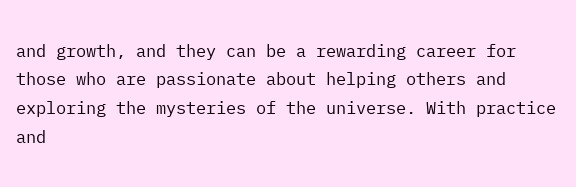and growth, and they can be a rewarding career for those who are passionate about helping others and exploring the mysteries of the universe. With practice and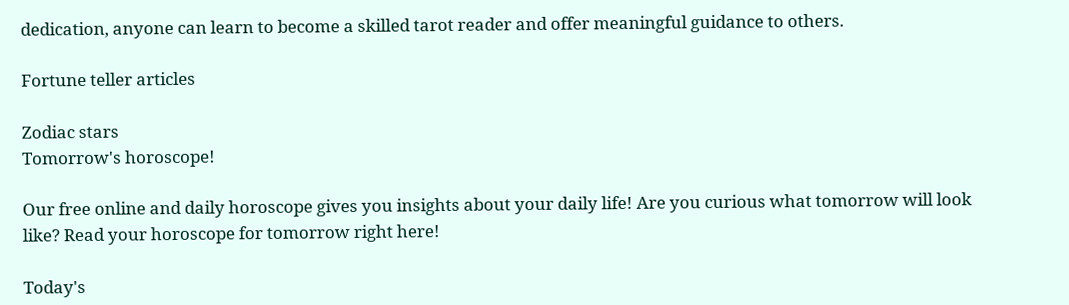dedication, anyone can learn to become a skilled tarot reader and offer meaningful guidance to others.

Fortune teller articles

Zodiac stars
Tomorrow's horoscope!

Our free online and daily horoscope gives you insights about your daily life! Are you curious what tomorrow will look like? Read your horoscope for tomorrow right here!

Today's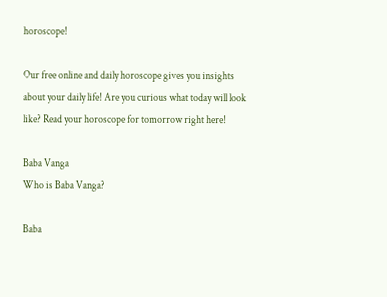horoscope!

Our free online and daily horoscope gives you insights about your daily life! Are you curious what today will look like? Read your horoscope for tomorrow right here!

Baba Vanga
Who is Baba Vanga?

Baba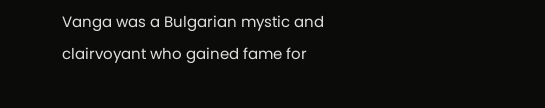Vanga was a Bulgarian mystic and clairvoyant who gained fame for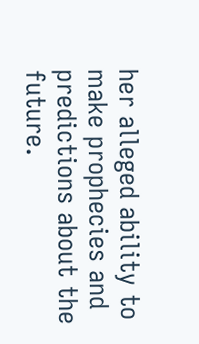her alleged ability to make prophecies and predictions about the future.